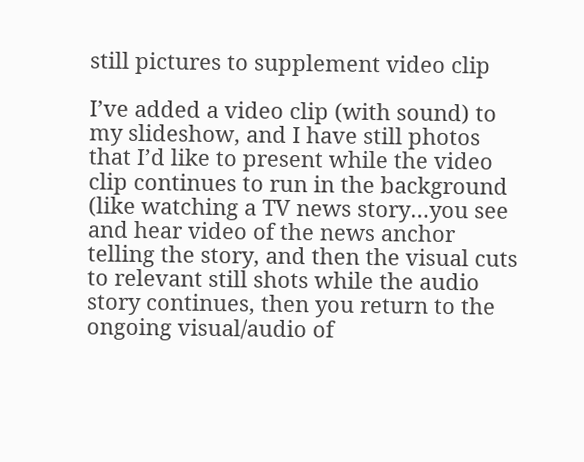still pictures to supplement video clip

I’ve added a video clip (with sound) to my slideshow, and I have still photos that I’d like to present while the video clip continues to run in the background (like watching a TV news story…you see and hear video of the news anchor telling the story, and then the visual cuts to relevant still shots while the audio story continues, then you return to the ongoing visual/audio of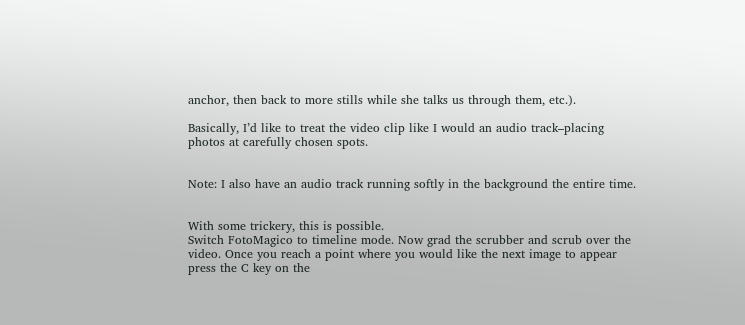anchor, then back to more stills while she talks us through them, etc.).

Basically, I’d like to treat the video clip like I would an audio track–placing photos at carefully chosen spots.


Note: I also have an audio track running softly in the background the entire time.


With some trickery, this is possible.
Switch FotoMagico to timeline mode. Now grad the scrubber and scrub over the video. Once you reach a point where you would like the next image to appear press the C key on the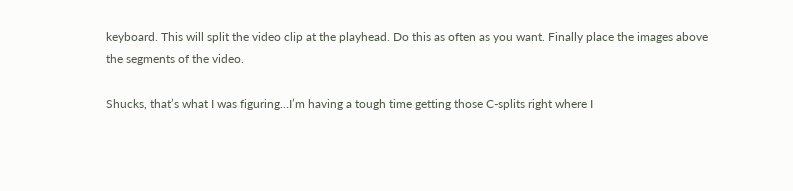keyboard. This will split the video clip at the playhead. Do this as often as you want. Finally place the images above the segments of the video.

Shucks, that’s what I was figuring…I’m having a tough time getting those C-splits right where I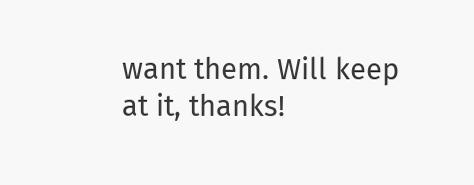want them. Will keep at it, thanks!